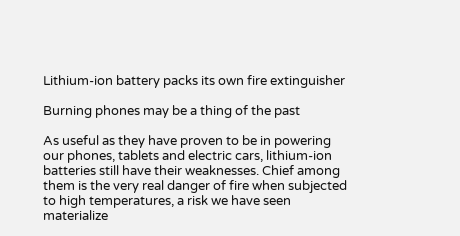Lithium-ion battery packs its own fire extinguisher

Burning phones may be a thing of the past

As useful as they have proven to be in powering our phones, tablets and electric cars, lithium-ion batteries still have their weaknesses. Chief among them is the very real danger of fire when subjected to high temperatures, a risk we have seen materialize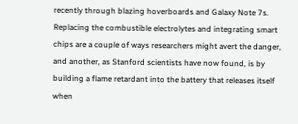recently through blazing hoverboards and Galaxy Note 7s. Replacing the combustible electrolytes and integrating smart chips are a couple of ways researchers might avert the danger, and another, as Stanford scientists have now found, is by building a flame retardant into the battery that releases itself when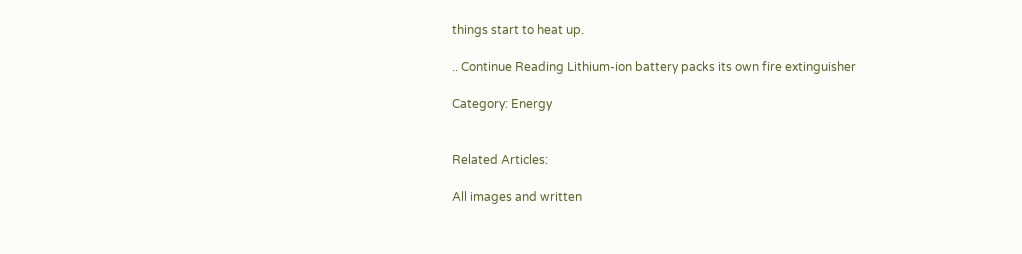things start to heat up.

.. Continue Reading Lithium-ion battery packs its own fire extinguisher

Category: Energy


Related Articles:

All images and written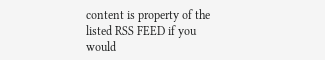content is property of the listed RSS FEED if you would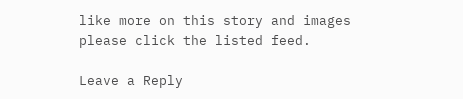like more on this story and images please click the listed feed.

Leave a Reply